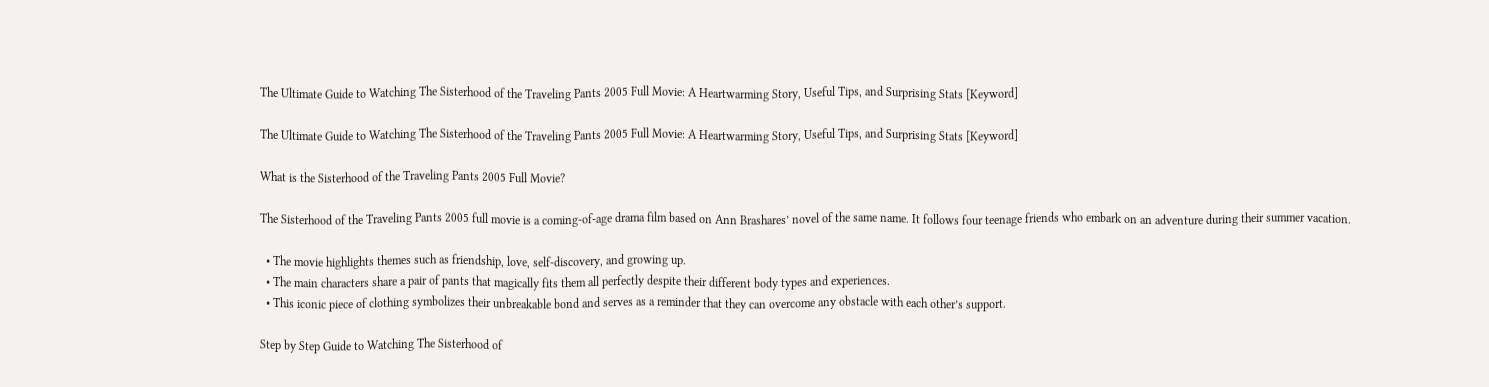The Ultimate Guide to Watching The Sisterhood of the Traveling Pants 2005 Full Movie: A Heartwarming Story, Useful Tips, and Surprising Stats [Keyword]

The Ultimate Guide to Watching The Sisterhood of the Traveling Pants 2005 Full Movie: A Heartwarming Story, Useful Tips, and Surprising Stats [Keyword]

What is the Sisterhood of the Traveling Pants 2005 Full Movie?

The Sisterhood of the Traveling Pants 2005 full movie is a coming-of-age drama film based on Ann Brashares’ novel of the same name. It follows four teenage friends who embark on an adventure during their summer vacation.

  • The movie highlights themes such as friendship, love, self-discovery, and growing up.
  • The main characters share a pair of pants that magically fits them all perfectly despite their different body types and experiences.
  • This iconic piece of clothing symbolizes their unbreakable bond and serves as a reminder that they can overcome any obstacle with each other’s support.

Step by Step Guide to Watching The Sisterhood of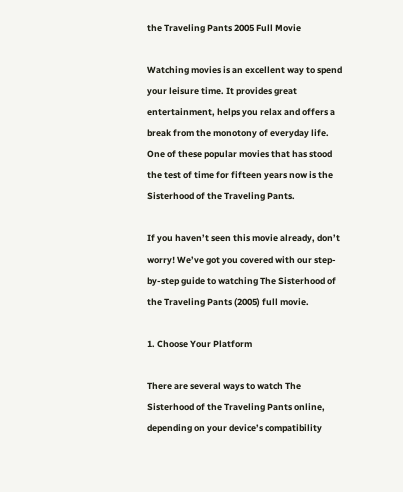the Traveling Pants 2005 Full Movie

Watching movies is an excellent way to spend your leisure time. It provides great entertainment, helps you relax and offers a break from the monotony of everyday life. One of these popular movies that has stood the test of time for fifteen years now is the Sisterhood of the Traveling Pants.

If you haven’t seen this movie already, don’t worry! We’ve got you covered with our step-by-step guide to watching The Sisterhood of the Traveling Pants (2005) full movie.

1. Choose Your Platform

There are several ways to watch The Sisterhood of the Traveling Pants online, depending on your device’s compatibility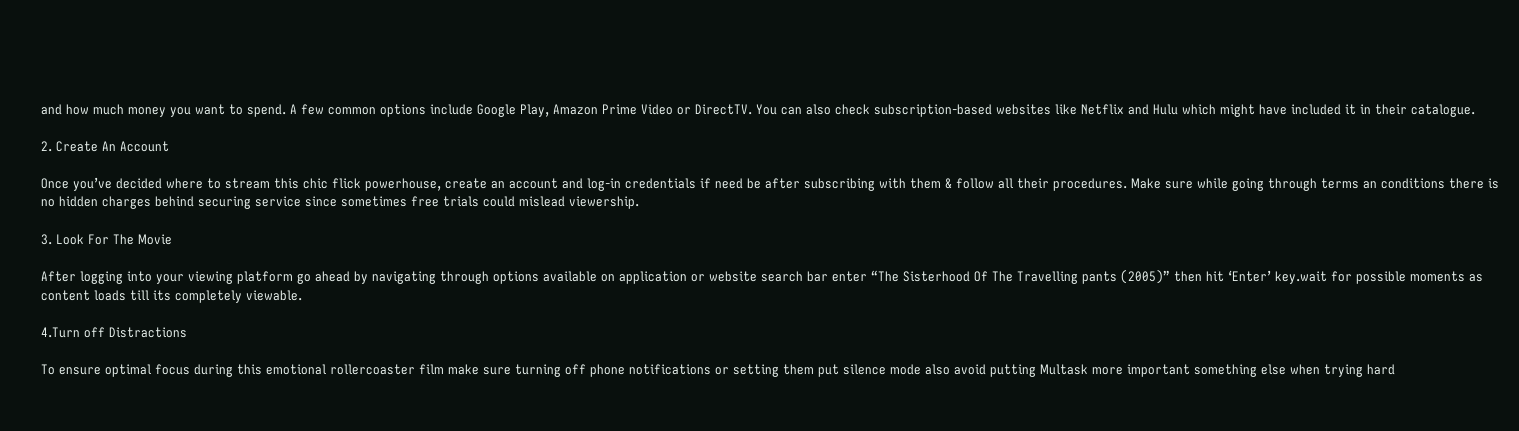and how much money you want to spend. A few common options include Google Play, Amazon Prime Video or DirectTV. You can also check subscription-based websites like Netflix and Hulu which might have included it in their catalogue.

2. Create An Account

Once you’ve decided where to stream this chic flick powerhouse, create an account and log-in credentials if need be after subscribing with them & follow all their procedures. Make sure while going through terms an conditions there is no hidden charges behind securing service since sometimes free trials could mislead viewership.

3. Look For The Movie

After logging into your viewing platform go ahead by navigating through options available on application or website search bar enter “The Sisterhood Of The Travelling pants (2005)” then hit ‘Enter’ key.wait for possible moments as content loads till its completely viewable.

4.Turn off Distractions

To ensure optimal focus during this emotional rollercoaster film make sure turning off phone notifications or setting them put silence mode also avoid putting Multask more important something else when trying hard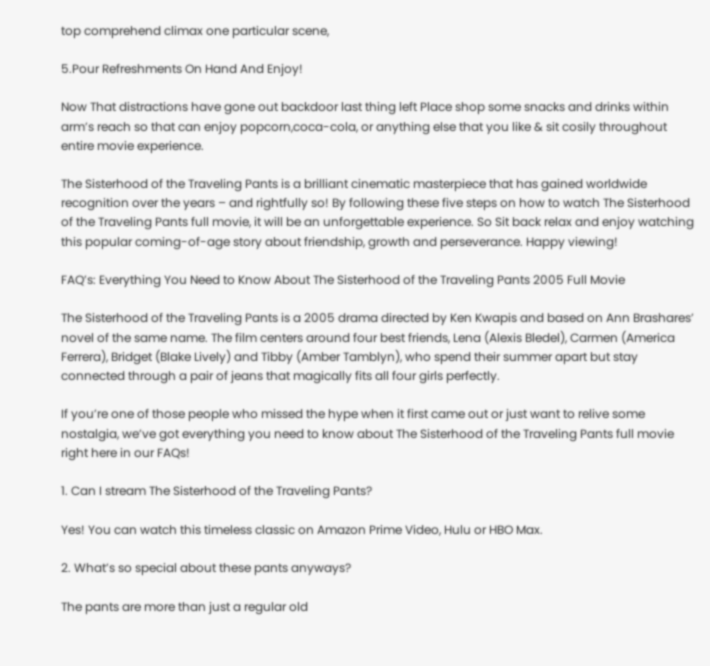top comprehend climax one particular scene,

5.Pour Refreshments On Hand And Enjoy!

Now That distractions have gone out backdoor last thing left Place shop some snacks and drinks within arm’s reach so that can enjoy popcorn,coca-cola, or anything else that you like & sit cosily throughout entire movie experience.

The Sisterhood of the Traveling Pants is a brilliant cinematic masterpiece that has gained worldwide recognition over the years – and rightfully so! By following these five steps on how to watch The Sisterhood of the Traveling Pants full movie, it will be an unforgettable experience. So Sit back relax and enjoy watching this popular coming-of-age story about friendship, growth and perseverance. Happy viewing!

FAQ’s: Everything You Need to Know About The Sisterhood of the Traveling Pants 2005 Full Movie

The Sisterhood of the Traveling Pants is a 2005 drama directed by Ken Kwapis and based on Ann Brashares’ novel of the same name. The film centers around four best friends, Lena (Alexis Bledel), Carmen (America Ferrera), Bridget (Blake Lively) and Tibby (Amber Tamblyn), who spend their summer apart but stay connected through a pair of jeans that magically fits all four girls perfectly.

If you’re one of those people who missed the hype when it first came out or just want to relive some nostalgia, we’ve got everything you need to know about The Sisterhood of the Traveling Pants full movie right here in our FAQs!

1. Can I stream The Sisterhood of the Traveling Pants?

Yes! You can watch this timeless classic on Amazon Prime Video, Hulu or HBO Max.

2. What’s so special about these pants anyways?

The pants are more than just a regular old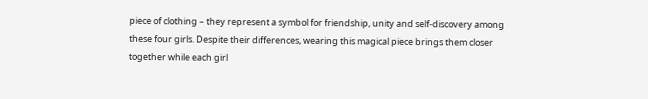piece of clothing – they represent a symbol for friendship, unity and self-discovery among these four girls. Despite their differences, wearing this magical piece brings them closer together while each girl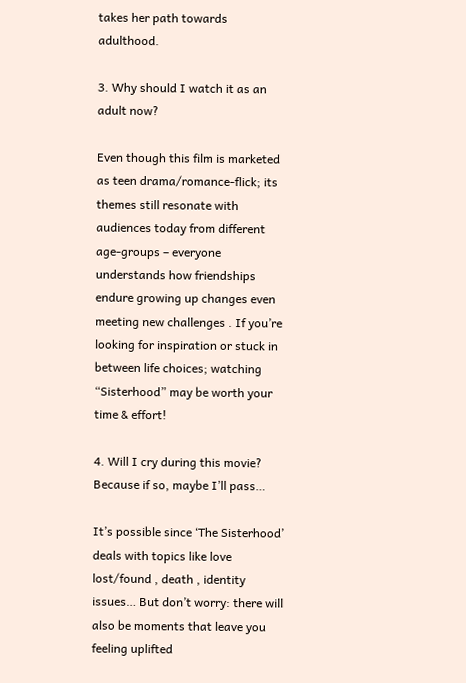takes her path towards adulthood.

3. Why should I watch it as an adult now?

Even though this film is marketed as teen drama/romance-flick; its themes still resonate with audiences today from different age-groups – everyone understands how friendships endure growing up changes even meeting new challenges . If you’re looking for inspiration or stuck in between life choices; watching “Sisterhood” may be worth your time & effort!

4. Will I cry during this movie? Because if so, maybe I’ll pass…

It’s possible since ‘The Sisterhood’ deals with topics like love lost/found , death , identity issues… But don’t worry: there will also be moments that leave you feeling uplifted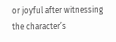or joyful after witnessing the character’s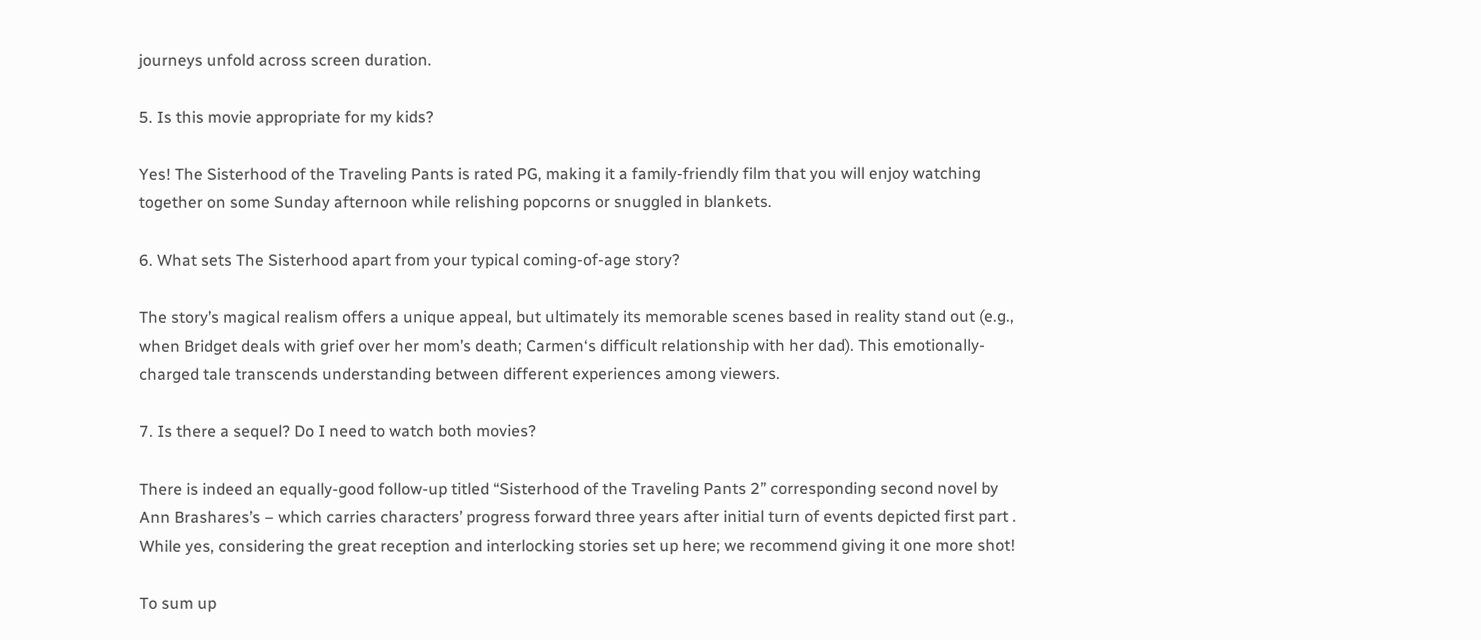journeys unfold across screen duration.

5. Is this movie appropriate for my kids?

Yes! The Sisterhood of the Traveling Pants is rated PG, making it a family-friendly film that you will enjoy watching together on some Sunday afternoon while relishing popcorns or snuggled in blankets.

6. What sets The Sisterhood apart from your typical coming-of-age story?

The story’s magical realism offers a unique appeal, but ultimately its memorable scenes based in reality stand out (e.g., when Bridget deals with grief over her mom’s death; Carmen‘s difficult relationship with her dad). This emotionally-charged tale transcends understanding between different experiences among viewers.

7. Is there a sequel? Do I need to watch both movies?

There is indeed an equally-good follow-up titled “Sisterhood of the Traveling Pants 2” corresponding second novel by Ann Brashares’s – which carries characters’ progress forward three years after initial turn of events depicted first part . While yes, considering the great reception and interlocking stories set up here; we recommend giving it one more shot!

To sum up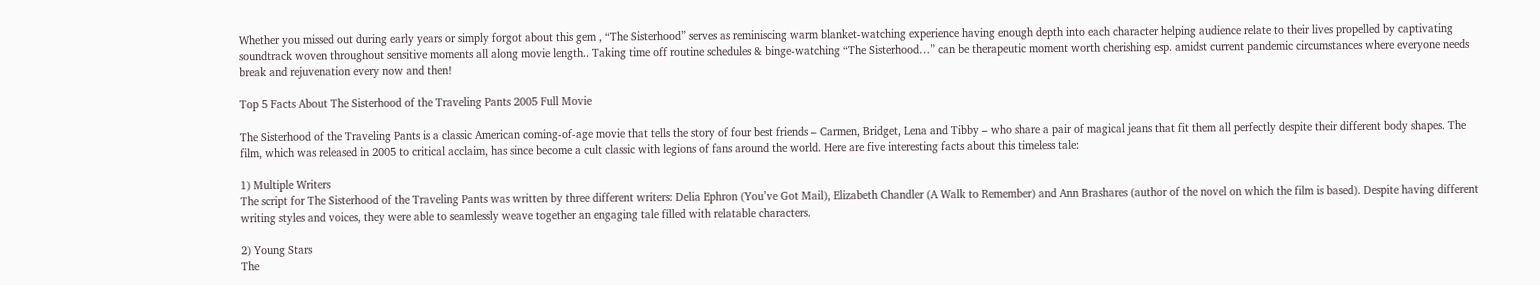Whether you missed out during early years or simply forgot about this gem , “The Sisterhood” serves as reminiscing warm blanket-watching experience having enough depth into each character helping audience relate to their lives propelled by captivating soundtrack woven throughout sensitive moments all along movie length.. Taking time off routine schedules & binge-watching “The Sisterhood…” can be therapeutic moment worth cherishing esp. amidst current pandemic circumstances where everyone needs break and rejuvenation every now and then!

Top 5 Facts About The Sisterhood of the Traveling Pants 2005 Full Movie

The Sisterhood of the Traveling Pants is a classic American coming-of-age movie that tells the story of four best friends – Carmen, Bridget, Lena and Tibby – who share a pair of magical jeans that fit them all perfectly despite their different body shapes. The film, which was released in 2005 to critical acclaim, has since become a cult classic with legions of fans around the world. Here are five interesting facts about this timeless tale:

1) Multiple Writers
The script for The Sisterhood of the Traveling Pants was written by three different writers: Delia Ephron (You’ve Got Mail), Elizabeth Chandler (A Walk to Remember) and Ann Brashares (author of the novel on which the film is based). Despite having different writing styles and voices, they were able to seamlessly weave together an engaging tale filled with relatable characters.

2) Young Stars
The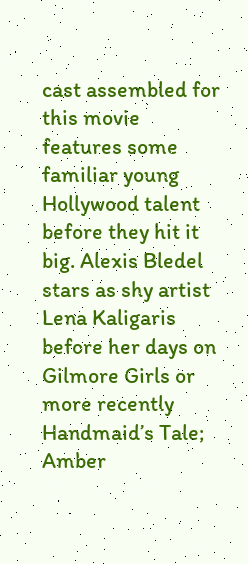cast assembled for this movie features some familiar young Hollywood talent before they hit it big. Alexis Bledel stars as shy artist Lena Kaligaris before her days on Gilmore Girls or more recently Handmaid’s Tale; Amber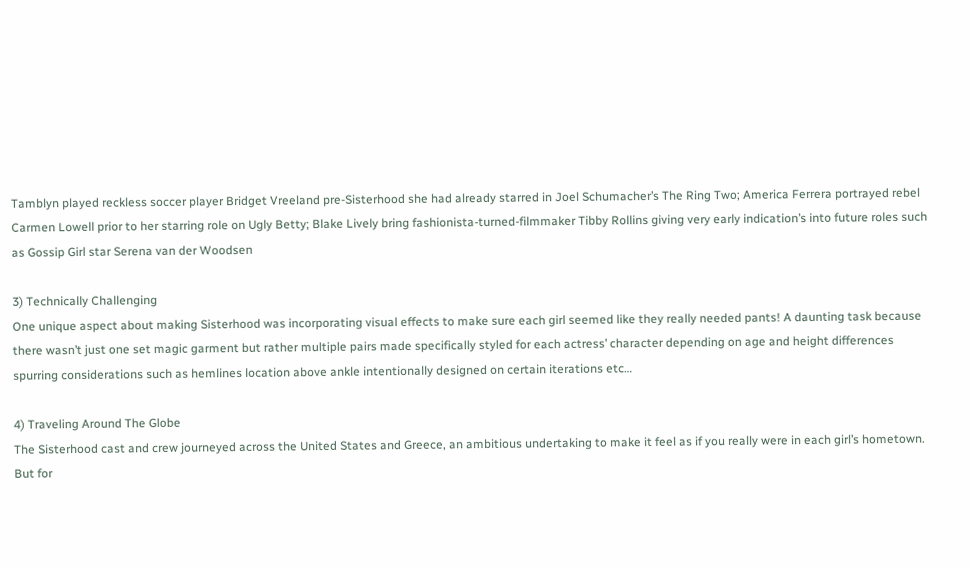Tamblyn played reckless soccer player Bridget Vreeland pre-Sisterhood she had already starred in Joel Schumacher’s The Ring Two; America Ferrera portrayed rebel Carmen Lowell prior to her starring role on Ugly Betty; Blake Lively bring fashionista-turned-filmmaker Tibby Rollins giving very early indication’s into future roles such as Gossip Girl star Serena van der Woodsen

3) Technically Challenging
One unique aspect about making Sisterhood was incorporating visual effects to make sure each girl seemed like they really needed pants! A daunting task because there wasn’t just one set magic garment but rather multiple pairs made specifically styled for each actress’ character depending on age and height differences spurring considerations such as hemlines location above ankle intentionally designed on certain iterations etc…

4) Traveling Around The Globe
The Sisterhood cast and crew journeyed across the United States and Greece, an ambitious undertaking to make it feel as if you really were in each girl’s hometown. But for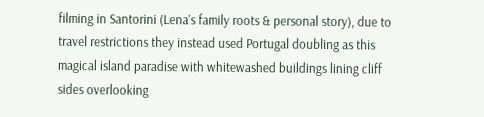filming in Santorini (Lena’s family roots & personal story), due to travel restrictions they instead used Portugal doubling as this magical island paradise with whitewashed buildings lining cliff sides overlooking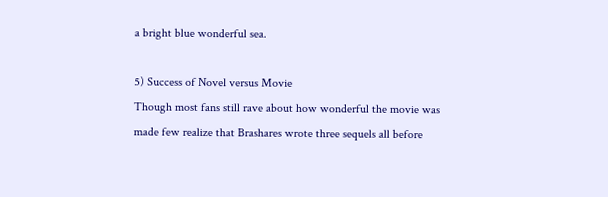a bright blue wonderful sea.

5) Success of Novel versus Movie
Though most fans still rave about how wonderful the movie was made few realize that Brashares wrote three sequels all before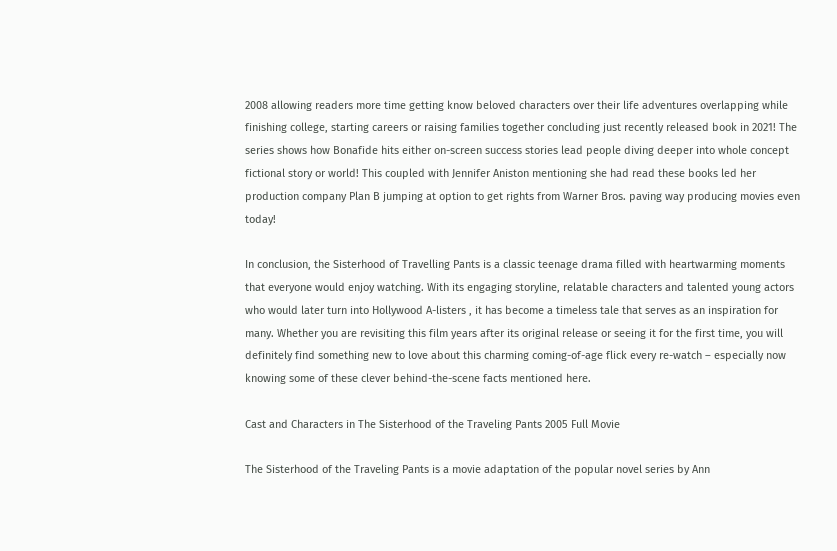2008 allowing readers more time getting know beloved characters over their life adventures overlapping while finishing college, starting careers or raising families together concluding just recently released book in 2021! The series shows how Bonafide hits either on-screen success stories lead people diving deeper into whole concept fictional story or world! This coupled with Jennifer Aniston mentioning she had read these books led her production company Plan B jumping at option to get rights from Warner Bros. paving way producing movies even today!

In conclusion, the Sisterhood of Travelling Pants is a classic teenage drama filled with heartwarming moments that everyone would enjoy watching. With its engaging storyline, relatable characters and talented young actors who would later turn into Hollywood A-listers , it has become a timeless tale that serves as an inspiration for many. Whether you are revisiting this film years after its original release or seeing it for the first time, you will definitely find something new to love about this charming coming-of-age flick every re-watch – especially now knowing some of these clever behind-the-scene facts mentioned here.

Cast and Characters in The Sisterhood of the Traveling Pants 2005 Full Movie

The Sisterhood of the Traveling Pants is a movie adaptation of the popular novel series by Ann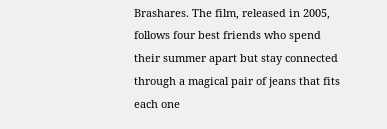Brashares. The film, released in 2005, follows four best friends who spend their summer apart but stay connected through a magical pair of jeans that fits each one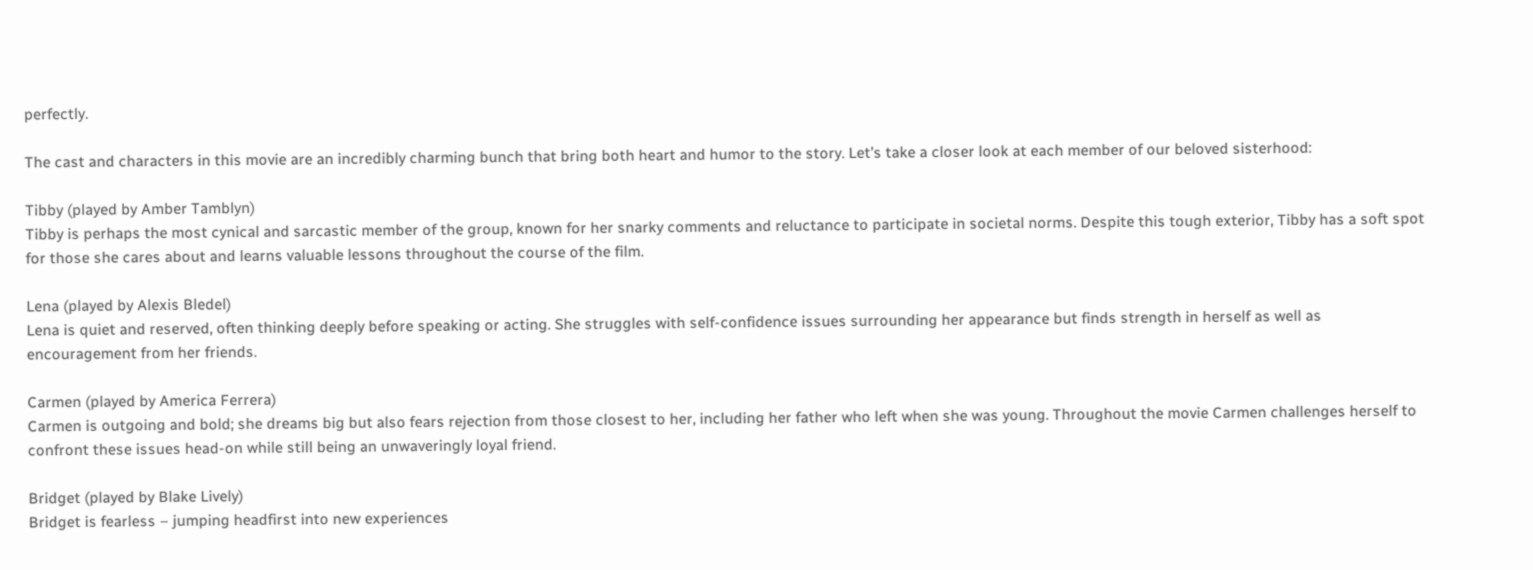perfectly.

The cast and characters in this movie are an incredibly charming bunch that bring both heart and humor to the story. Let’s take a closer look at each member of our beloved sisterhood:

Tibby (played by Amber Tamblyn)
Tibby is perhaps the most cynical and sarcastic member of the group, known for her snarky comments and reluctance to participate in societal norms. Despite this tough exterior, Tibby has a soft spot for those she cares about and learns valuable lessons throughout the course of the film.

Lena (played by Alexis Bledel)
Lena is quiet and reserved, often thinking deeply before speaking or acting. She struggles with self-confidence issues surrounding her appearance but finds strength in herself as well as encouragement from her friends.

Carmen (played by America Ferrera)
Carmen is outgoing and bold; she dreams big but also fears rejection from those closest to her, including her father who left when she was young. Throughout the movie Carmen challenges herself to confront these issues head-on while still being an unwaveringly loyal friend.

Bridget (played by Blake Lively)
Bridget is fearless – jumping headfirst into new experiences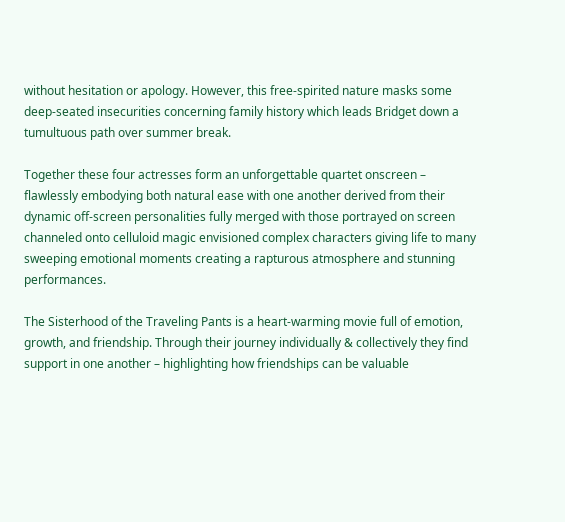without hesitation or apology. However, this free-spirited nature masks some deep-seated insecurities concerning family history which leads Bridget down a tumultuous path over summer break.

Together these four actresses form an unforgettable quartet onscreen – flawlessly embodying both natural ease with one another derived from their dynamic off-screen personalities fully merged with those portrayed on screen channeled onto celluloid magic envisioned complex characters giving life to many sweeping emotional moments creating a rapturous atmosphere and stunning performances.

The Sisterhood of the Traveling Pants is a heart-warming movie full of emotion, growth, and friendship. Through their journey individually & collectively they find support in one another – highlighting how friendships can be valuable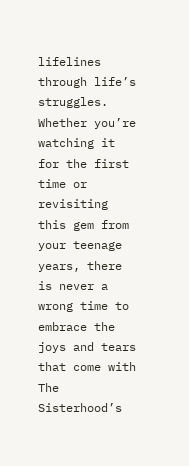lifelines through life’s struggles. Whether you’re watching it for the first time or revisiting this gem from your teenage years, there is never a wrong time to embrace the joys and tears that come with The Sisterhood’s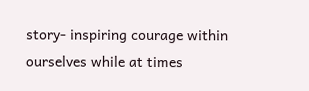story- inspiring courage within ourselves while at times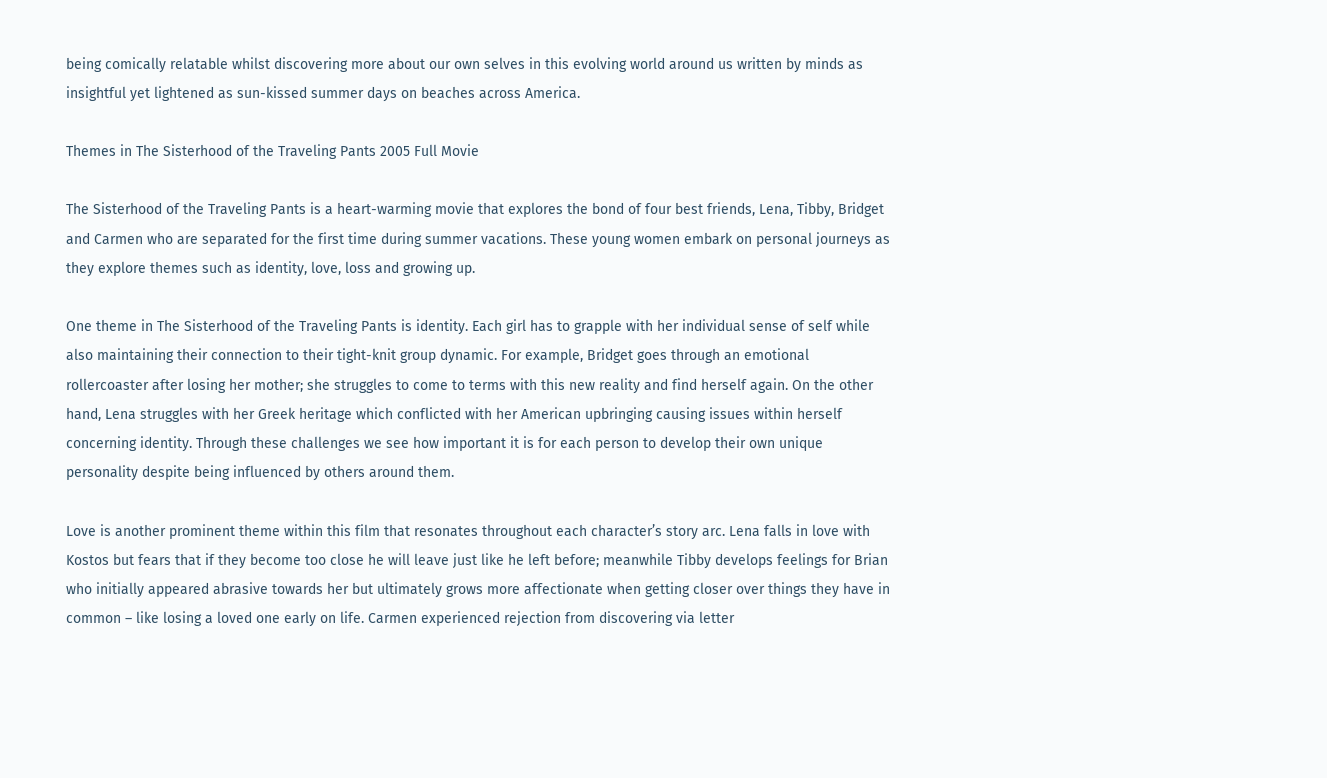being comically relatable whilst discovering more about our own selves in this evolving world around us written by minds as insightful yet lightened as sun-kissed summer days on beaches across America.

Themes in The Sisterhood of the Traveling Pants 2005 Full Movie

The Sisterhood of the Traveling Pants is a heart-warming movie that explores the bond of four best friends, Lena, Tibby, Bridget and Carmen who are separated for the first time during summer vacations. These young women embark on personal journeys as they explore themes such as identity, love, loss and growing up.

One theme in The Sisterhood of the Traveling Pants is identity. Each girl has to grapple with her individual sense of self while also maintaining their connection to their tight-knit group dynamic. For example, Bridget goes through an emotional rollercoaster after losing her mother; she struggles to come to terms with this new reality and find herself again. On the other hand, Lena struggles with her Greek heritage which conflicted with her American upbringing causing issues within herself concerning identity. Through these challenges we see how important it is for each person to develop their own unique personality despite being influenced by others around them.

Love is another prominent theme within this film that resonates throughout each character’s story arc. Lena falls in love with Kostos but fears that if they become too close he will leave just like he left before; meanwhile Tibby develops feelings for Brian who initially appeared abrasive towards her but ultimately grows more affectionate when getting closer over things they have in common – like losing a loved one early on life. Carmen experienced rejection from discovering via letter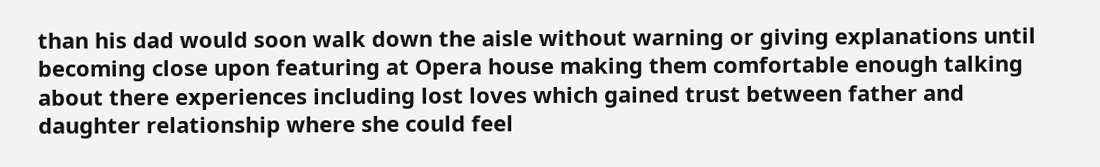than his dad would soon walk down the aisle without warning or giving explanations until becoming close upon featuring at Opera house making them comfortable enough talking about there experiences including lost loves which gained trust between father and daughter relationship where she could feel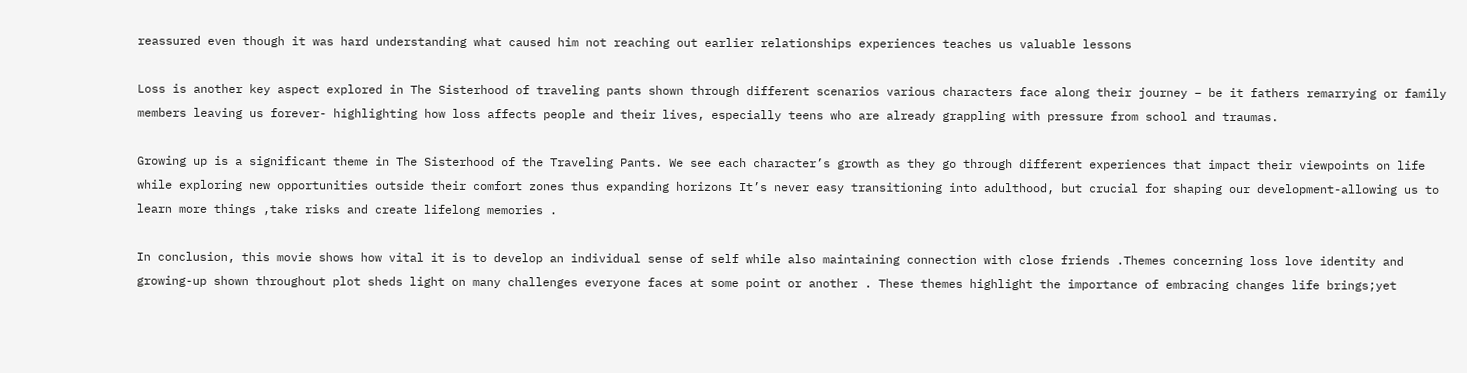reassured even though it was hard understanding what caused him not reaching out earlier relationships experiences teaches us valuable lessons

Loss is another key aspect explored in The Sisterhood of traveling pants shown through different scenarios various characters face along their journey – be it fathers remarrying or family members leaving us forever- highlighting how loss affects people and their lives, especially teens who are already grappling with pressure from school and traumas.

Growing up is a significant theme in The Sisterhood of the Traveling Pants. We see each character’s growth as they go through different experiences that impact their viewpoints on life while exploring new opportunities outside their comfort zones thus expanding horizons It’s never easy transitioning into adulthood, but crucial for shaping our development-allowing us to learn more things ,take risks and create lifelong memories .

In conclusion, this movie shows how vital it is to develop an individual sense of self while also maintaining connection with close friends .Themes concerning loss love identity and growing-up shown throughout plot sheds light on many challenges everyone faces at some point or another . These themes highlight the importance of embracing changes life brings;yet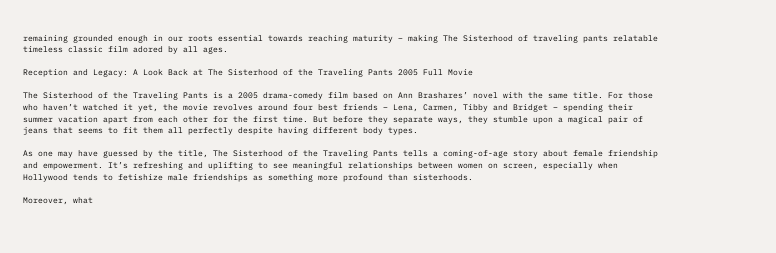remaining grounded enough in our roots essential towards reaching maturity – making The Sisterhood of traveling pants relatable timeless classic film adored by all ages.

Reception and Legacy: A Look Back at The Sisterhood of the Traveling Pants 2005 Full Movie

The Sisterhood of the Traveling Pants is a 2005 drama-comedy film based on Ann Brashares’ novel with the same title. For those who haven’t watched it yet, the movie revolves around four best friends – Lena, Carmen, Tibby and Bridget – spending their summer vacation apart from each other for the first time. But before they separate ways, they stumble upon a magical pair of jeans that seems to fit them all perfectly despite having different body types.

As one may have guessed by the title, The Sisterhood of the Traveling Pants tells a coming-of-age story about female friendship and empowerment. It’s refreshing and uplifting to see meaningful relationships between women on screen, especially when Hollywood tends to fetishize male friendships as something more profound than sisterhoods.

Moreover, what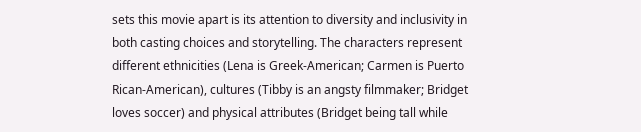sets this movie apart is its attention to diversity and inclusivity in both casting choices and storytelling. The characters represent different ethnicities (Lena is Greek-American; Carmen is Puerto Rican-American), cultures (Tibby is an angsty filmmaker; Bridget loves soccer) and physical attributes (Bridget being tall while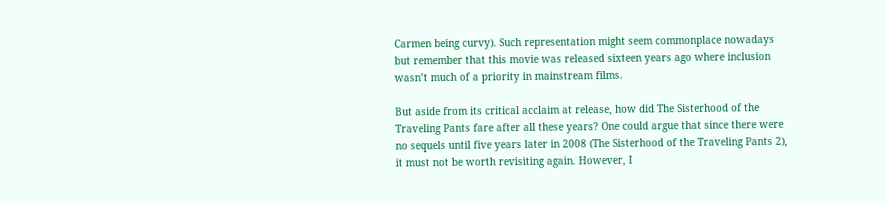Carmen being curvy). Such representation might seem commonplace nowadays but remember that this movie was released sixteen years ago where inclusion wasn’t much of a priority in mainstream films.

But aside from its critical acclaim at release, how did The Sisterhood of the Traveling Pants fare after all these years? One could argue that since there were no sequels until five years later in 2008 (The Sisterhood of the Traveling Pants 2), it must not be worth revisiting again. However, I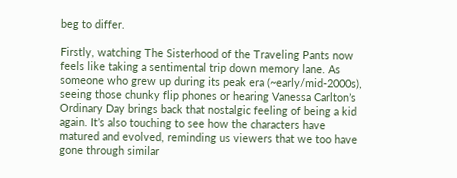beg to differ.

Firstly, watching The Sisterhood of the Traveling Pants now feels like taking a sentimental trip down memory lane. As someone who grew up during its peak era (~early/mid-2000s), seeing those chunky flip phones or hearing Vanessa Carlton’s Ordinary Day brings back that nostalgic feeling of being a kid again. It’s also touching to see how the characters have matured and evolved, reminding us viewers that we too have gone through similar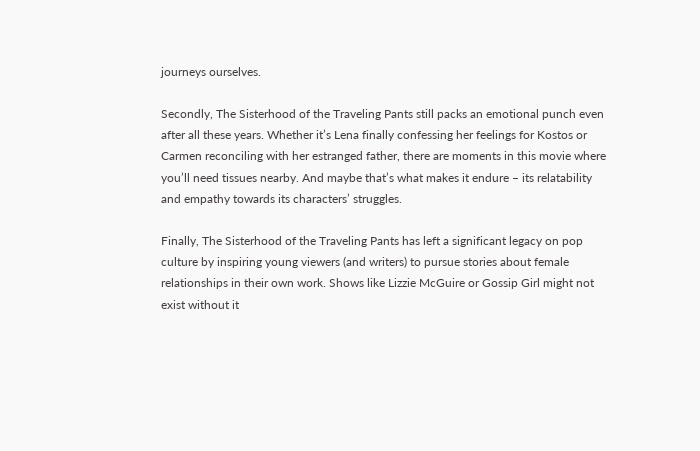journeys ourselves.

Secondly, The Sisterhood of the Traveling Pants still packs an emotional punch even after all these years. Whether it’s Lena finally confessing her feelings for Kostos or Carmen reconciling with her estranged father, there are moments in this movie where you’ll need tissues nearby. And maybe that’s what makes it endure – its relatability and empathy towards its characters’ struggles.

Finally, The Sisterhood of the Traveling Pants has left a significant legacy on pop culture by inspiring young viewers (and writers) to pursue stories about female relationships in their own work. Shows like Lizzie McGuire or Gossip Girl might not exist without it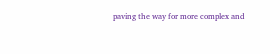paving the way for more complex and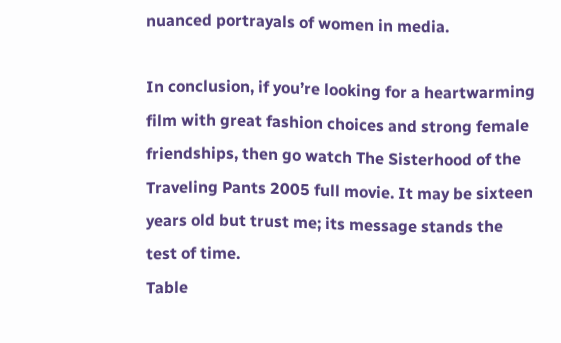nuanced portrayals of women in media.

In conclusion, if you’re looking for a heartwarming film with great fashion choices and strong female friendships, then go watch The Sisterhood of the Traveling Pants 2005 full movie. It may be sixteen years old but trust me; its message stands the test of time.
Table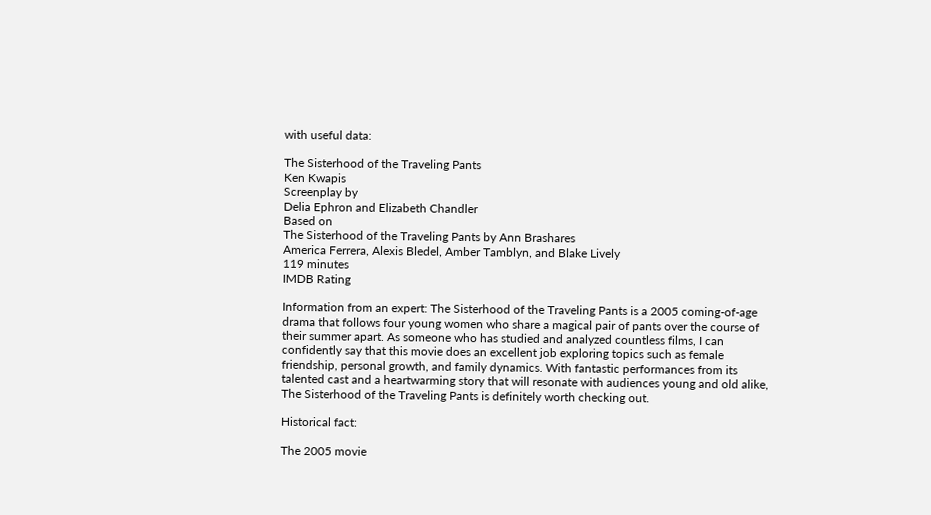with useful data:

The Sisterhood of the Traveling Pants
Ken Kwapis
Screenplay by
Delia Ephron and Elizabeth Chandler
Based on
The Sisterhood of the Traveling Pants by Ann Brashares
America Ferrera, Alexis Bledel, Amber Tamblyn, and Blake Lively
119 minutes
IMDB Rating

Information from an expert: The Sisterhood of the Traveling Pants is a 2005 coming-of-age drama that follows four young women who share a magical pair of pants over the course of their summer apart. As someone who has studied and analyzed countless films, I can confidently say that this movie does an excellent job exploring topics such as female friendship, personal growth, and family dynamics. With fantastic performances from its talented cast and a heartwarming story that will resonate with audiences young and old alike, The Sisterhood of the Traveling Pants is definitely worth checking out.

Historical fact:

The 2005 movie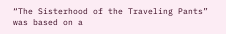“The Sisterhood of the Traveling Pants” was based on a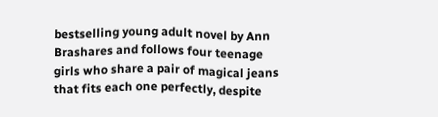bestselling young adult novel by Ann Brashares and follows four teenage girls who share a pair of magical jeans that fits each one perfectly, despite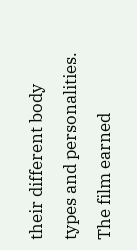their different body types and personalities. The film earned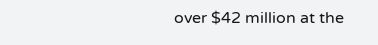over $42 million at the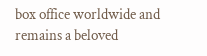box office worldwide and remains a beloved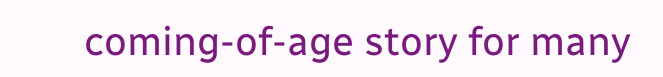coming-of-age story for many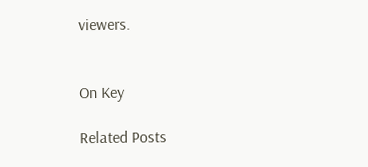viewers.


On Key

Related Posts